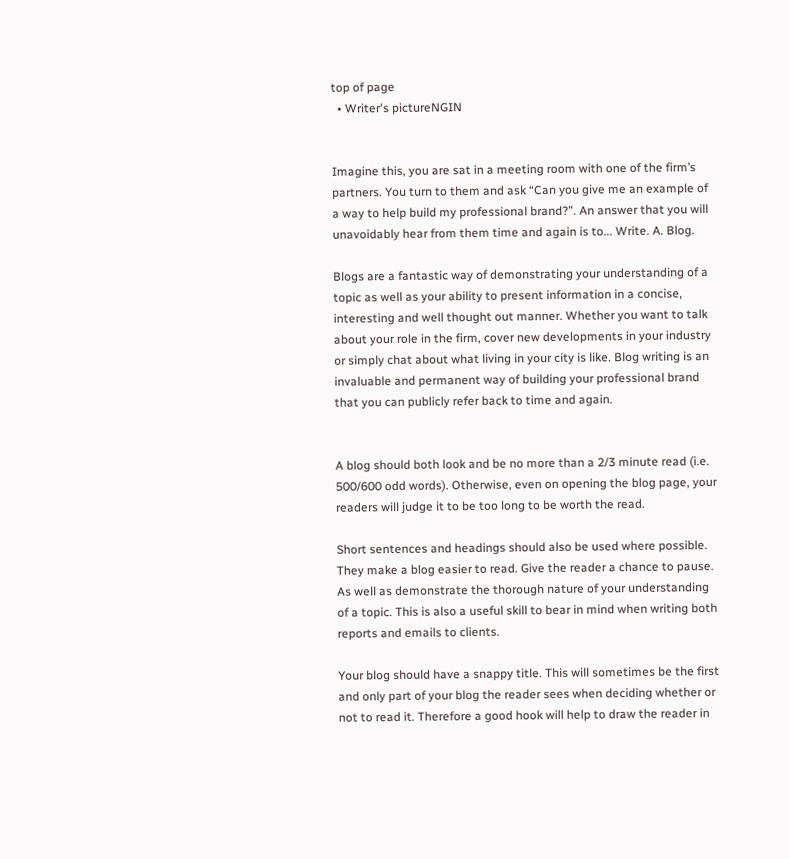top of page
  • Writer's pictureNGIN


Imagine this, you are sat in a meeting room with one of the firm’s partners. You turn to them and ask “Can you give me an example of a way to help build my professional brand?”. An answer that you will unavoidably hear from them time and again is to... Write. A. Blog.

Blogs are a fantastic way of demonstrating your understanding of a topic as well as your ability to present information in a concise, interesting and well thought out manner. Whether you want to talk about your role in the firm, cover new developments in your industry or simply chat about what living in your city is like. Blog writing is an invaluable and permanent way of building your professional brand that you can publicly refer back to time and again.


A blog should both look and be no more than a 2/3 minute read (i.e. 500/600 odd words). Otherwise, even on opening the blog page, your readers will judge it to be too long to be worth the read.

Short sentences and headings should also be used where possible. They make a blog easier to read. Give the reader a chance to pause. As well as demonstrate the thorough nature of your understanding of a topic. This is also a useful skill to bear in mind when writing both reports and emails to clients.

Your blog should have a snappy title. This will sometimes be the first and only part of your blog the reader sees when deciding whether or not to read it. Therefore a good hook will help to draw the reader in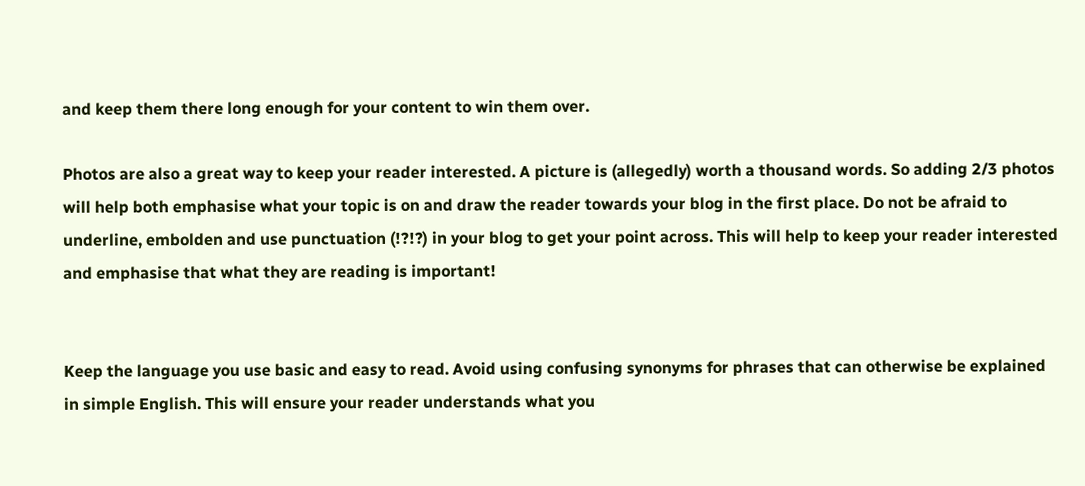and keep them there long enough for your content to win them over.

Photos are also a great way to keep your reader interested. A picture is (allegedly) worth a thousand words. So adding 2/3 photos will help both emphasise what your topic is on and draw the reader towards your blog in the first place. Do not be afraid to underline, embolden and use punctuation (!?!?) in your blog to get your point across. This will help to keep your reader interested and emphasise that what they are reading is important!


Keep the language you use basic and easy to read. Avoid using confusing synonyms for phrases that can otherwise be explained in simple English. This will ensure your reader understands what you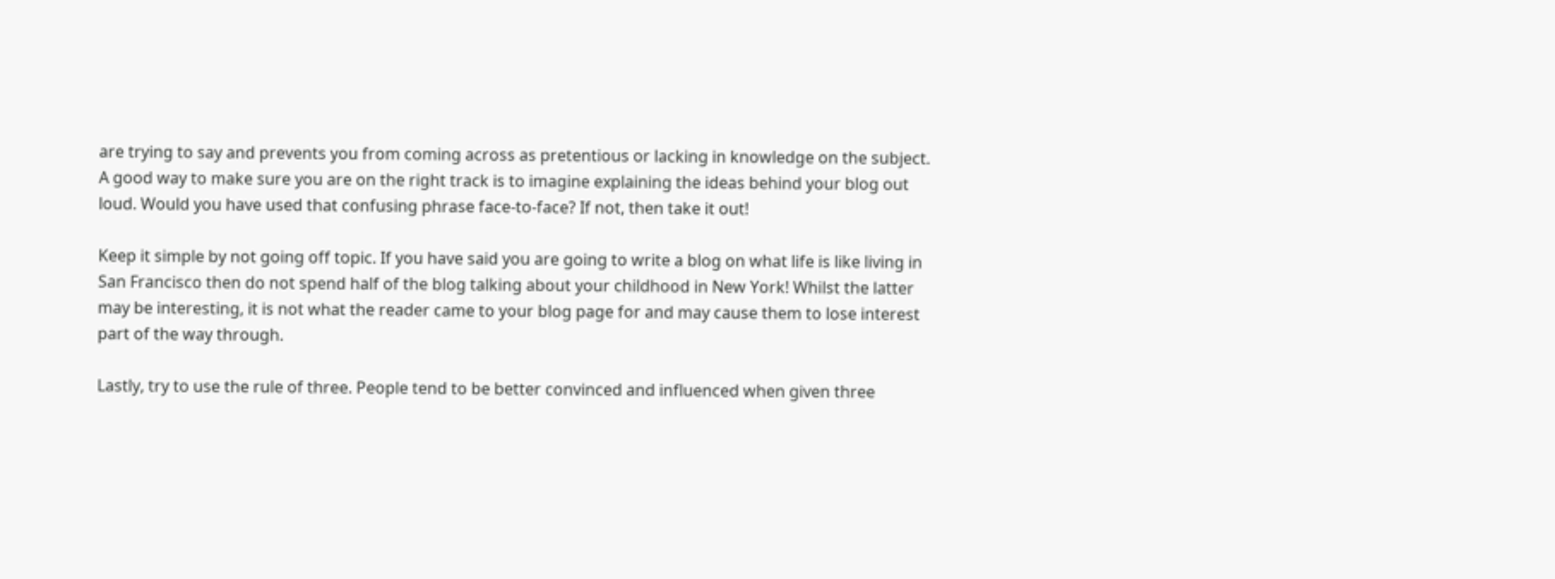are trying to say and prevents you from coming across as pretentious or lacking in knowledge on the subject. A good way to make sure you are on the right track is to imagine explaining the ideas behind your blog out loud. Would you have used that confusing phrase face-to-face? If not, then take it out!

Keep it simple by not going off topic. If you have said you are going to write a blog on what life is like living in San Francisco then do not spend half of the blog talking about your childhood in New York! Whilst the latter may be interesting, it is not what the reader came to your blog page for and may cause them to lose interest part of the way through.

Lastly, try to use the rule of three. People tend to be better convinced and influenced when given three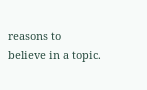reasons to believe in a topic.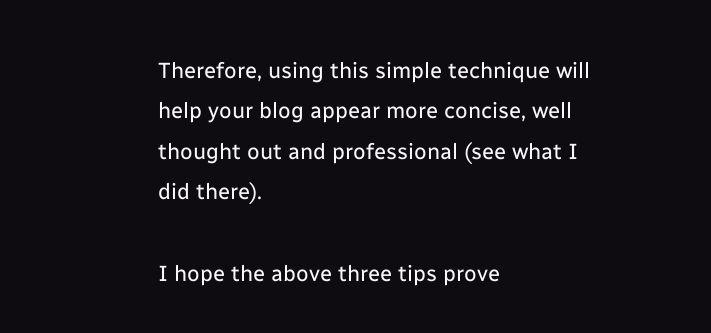Therefore, using this simple technique will help your blog appear more concise, well thought out and professional (see what I did there).

I hope the above three tips prove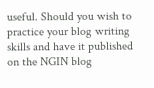useful. Should you wish to practice your blog writing skills and have it published on the NGIN blog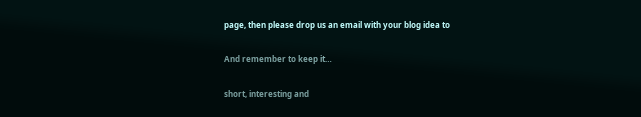page, then please drop us an email with your blog idea to

And remember to keep it…

short, interesting and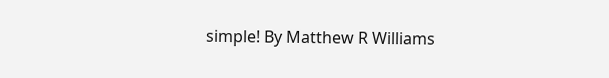simple! By Matthew R Williams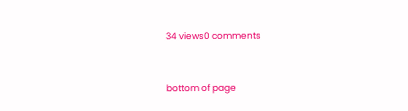34 views0 comments


bottom of page